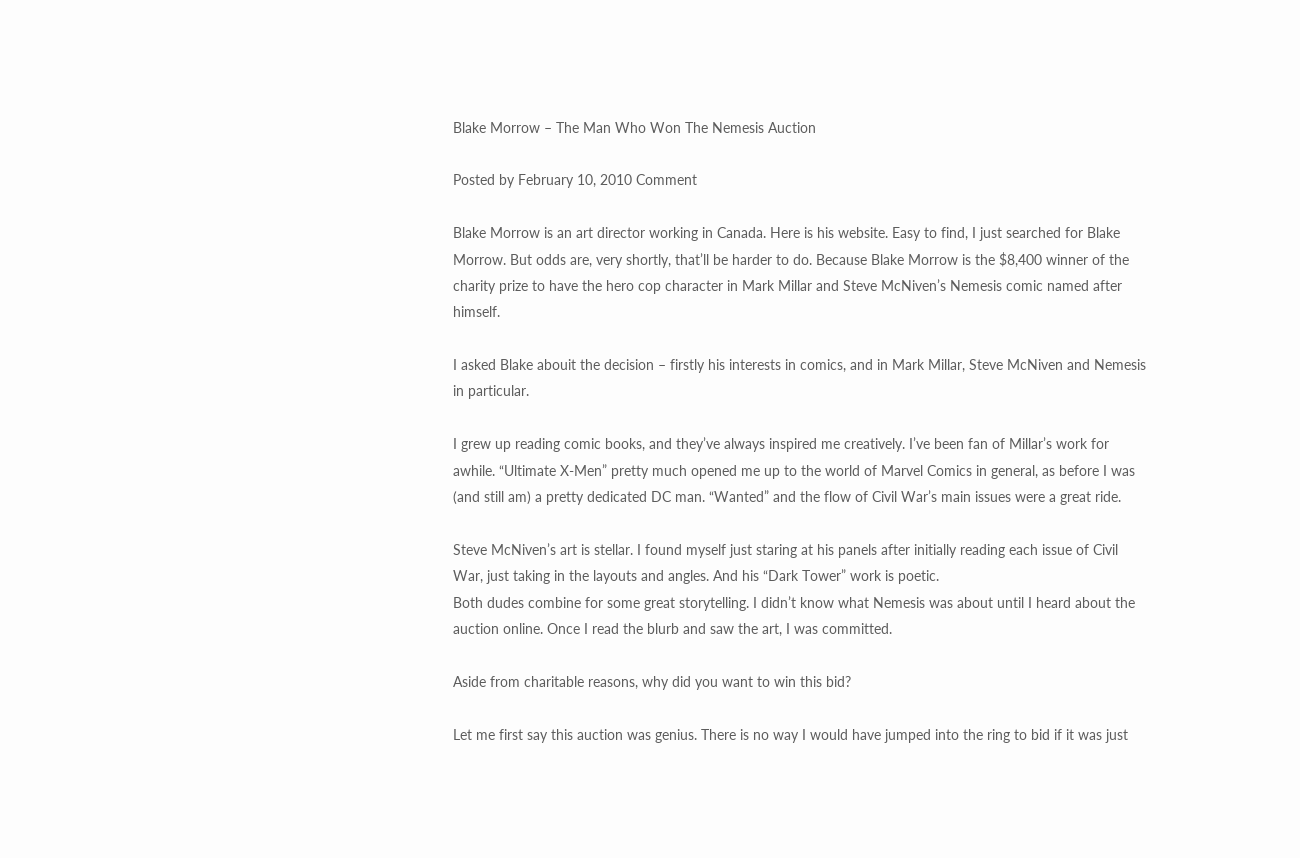Blake Morrow – The Man Who Won The Nemesis Auction

Posted by February 10, 2010 Comment

Blake Morrow is an art director working in Canada. Here is his website. Easy to find, I just searched for Blake Morrow. But odds are, very shortly, that’ll be harder to do. Because Blake Morrow is the $8,400 winner of the charity prize to have the hero cop character in Mark Millar and Steve McNiven’s Nemesis comic named after himself.

I asked Blake abouit the decision – firstly his interests in comics, and in Mark Millar, Steve McNiven and Nemesis in particular.

I grew up reading comic books, and they’ve always inspired me creatively. I’ve been fan of Millar’s work for awhile. “Ultimate X-Men” pretty much opened me up to the world of Marvel Comics in general, as before I was (and still am) a pretty dedicated DC man. “Wanted” and the flow of Civil War’s main issues were a great ride.

Steve McNiven’s art is stellar. I found myself just staring at his panels after initially reading each issue of Civil War, just taking in the layouts and angles. And his “Dark Tower” work is poetic.
Both dudes combine for some great storytelling. I didn’t know what Nemesis was about until I heard about the auction online. Once I read the blurb and saw the art, I was committed.

Aside from charitable reasons, why did you want to win this bid?

Let me first say this auction was genius. There is no way I would have jumped into the ring to bid if it was just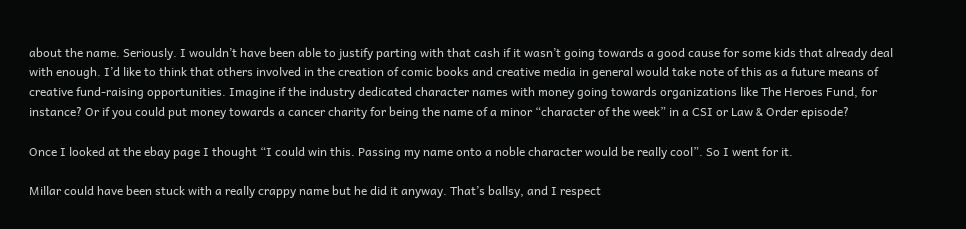about the name. Seriously. I wouldn’t have been able to justify parting with that cash if it wasn’t going towards a good cause for some kids that already deal with enough. I’d like to think that others involved in the creation of comic books and creative media in general would take note of this as a future means of creative fund-raising opportunities. Imagine if the industry dedicated character names with money going towards organizations like The Heroes Fund, for instance? Or if you could put money towards a cancer charity for being the name of a minor “character of the week” in a CSI or Law & Order episode?

Once I looked at the ebay page I thought “I could win this. Passing my name onto a noble character would be really cool”. So I went for it.

Millar could have been stuck with a really crappy name but he did it anyway. That’s ballsy, and I respect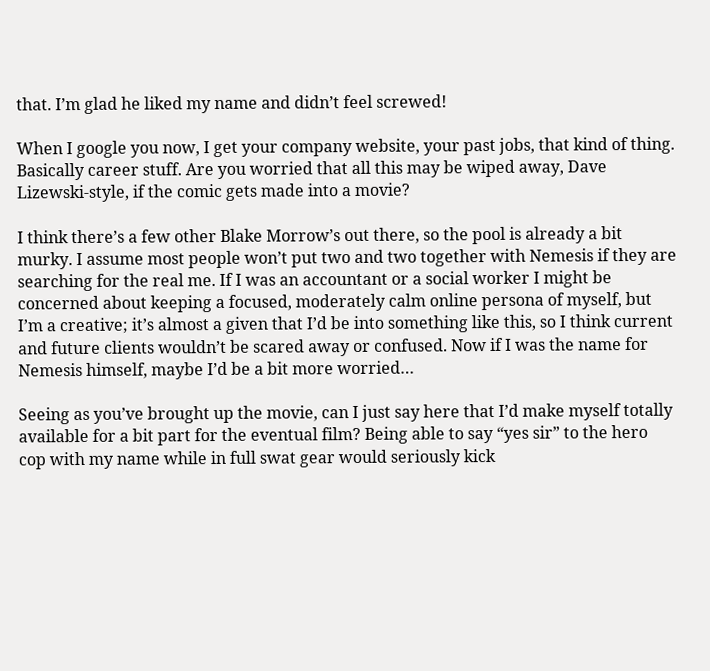that. I’m glad he liked my name and didn’t feel screwed!

When I google you now, I get your company website, your past jobs, that kind of thing. Basically career stuff. Are you worried that all this may be wiped away, Dave Lizewski-style, if the comic gets made into a movie?

I think there’s a few other Blake Morrow’s out there, so the pool is already a bit murky. I assume most people won’t put two and two together with Nemesis if they are searching for the real me. If I was an accountant or a social worker I might be concerned about keeping a focused, moderately calm online persona of myself, but I’m a creative; it’s almost a given that I’d be into something like this, so I think current and future clients wouldn’t be scared away or confused. Now if I was the name for Nemesis himself, maybe I’d be a bit more worried…

Seeing as you’ve brought up the movie, can I just say here that I’d make myself totally available for a bit part for the eventual film? Being able to say “yes sir” to the hero cop with my name while in full swat gear would seriously kick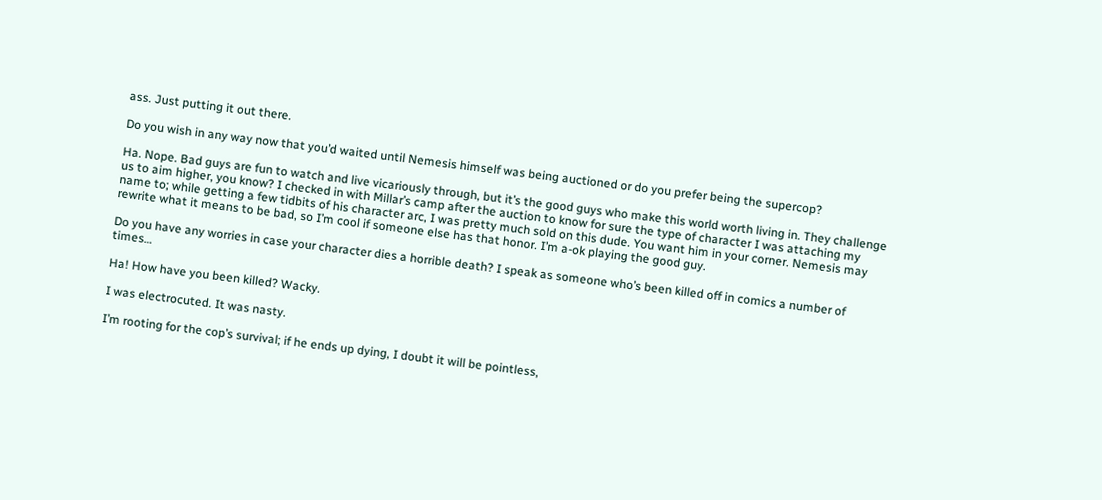ass. Just putting it out there.

Do you wish in any way now that you’d waited until Nemesis himself was being auctioned or do you prefer being the supercop?

Ha. Nope. Bad guys are fun to watch and live vicariously through, but it’s the good guys who make this world worth living in. They challenge us to aim higher, you know? I checked in with Millar’s camp after the auction to know for sure the type of character I was attaching my name to; while getting a few tidbits of his character arc, I was pretty much sold on this dude. You want him in your corner. Nemesis may rewrite what it means to be bad, so I’m cool if someone else has that honor. I’m a-ok playing the good guy.

Do you have any worries in case your character dies a horrible death? I speak as someone who’s been killed off in comics a number of times…

Ha! How have you been killed? Wacky.

I was electrocuted. It was nasty.

I’m rooting for the cop’s survival; if he ends up dying, I doubt it will be pointless,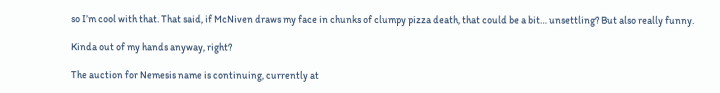so I’m cool with that. That said, if McNiven draws my face in chunks of clumpy pizza death, that could be a bit… unsettling? But also really funny.

Kinda out of my hands anyway, right?

The auction for Nemesis name is continuing, currently at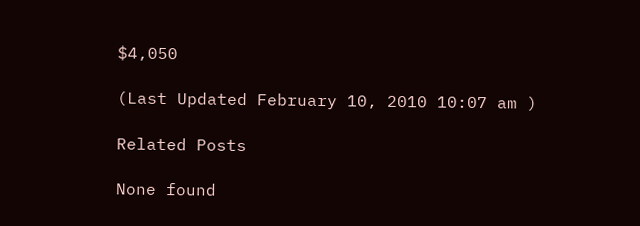$4,050

(Last Updated February 10, 2010 10:07 am )

Related Posts

None found